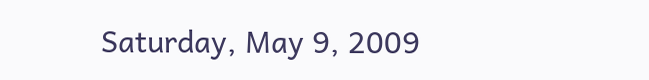Saturday, May 9, 2009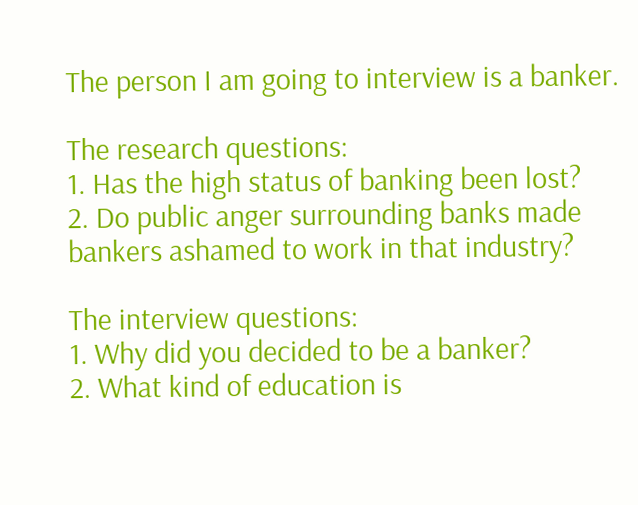The person I am going to interview is a banker.

The research questions:
1. Has the high status of banking been lost?
2. Do public anger surrounding banks made bankers ashamed to work in that industry?

The interview questions:
1. Why did you decided to be a banker?
2. What kind of education is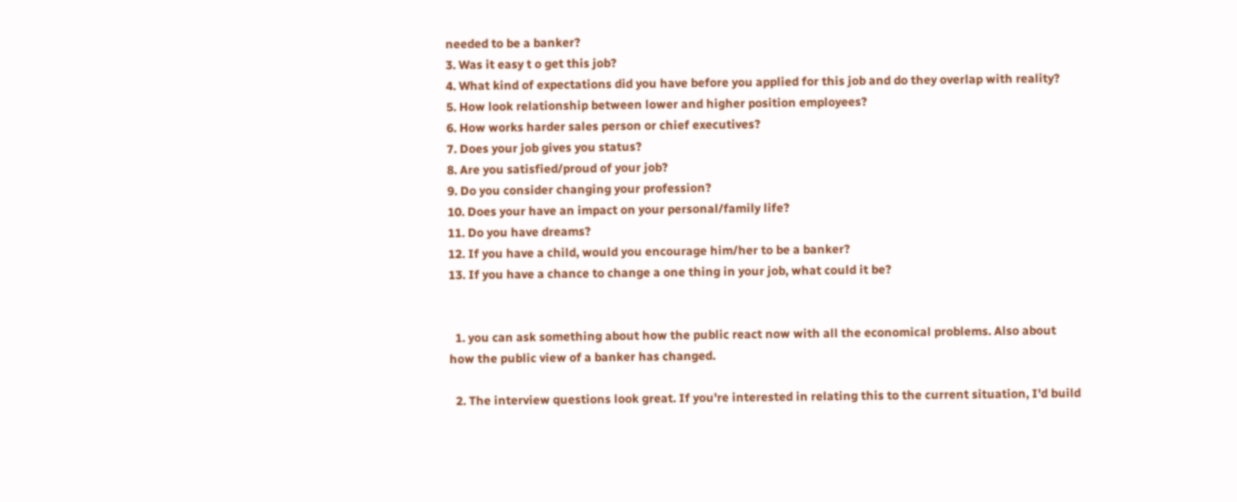needed to be a banker?
3. Was it easy t o get this job?
4. What kind of expectations did you have before you applied for this job and do they overlap with reality?
5. How look relationship between lower and higher position employees?
6. How works harder sales person or chief executives?
7. Does your job gives you status?
8. Are you satisfied/proud of your job?
9. Do you consider changing your profession?
10. Does your have an impact on your personal/family life?
11. Do you have dreams?
12. If you have a child, would you encourage him/her to be a banker?
13. If you have a chance to change a one thing in your job, what could it be?


  1. you can ask something about how the public react now with all the economical problems. Also about how the public view of a banker has changed.

  2. The interview questions look great. If you're interested in relating this to the current situation, I'd build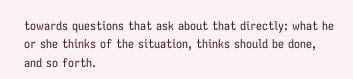towards questions that ask about that directly: what he or she thinks of the situation, thinks should be done, and so forth.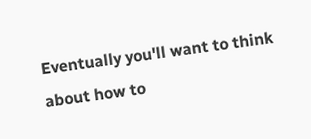Eventually you'll want to think about how to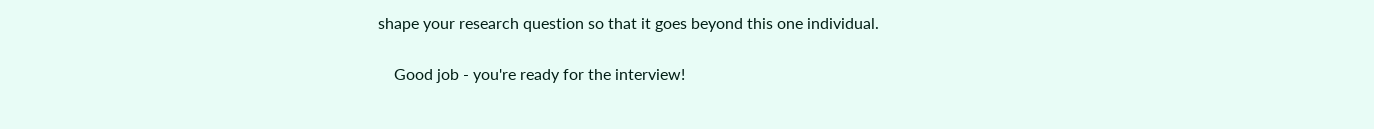shape your research question so that it goes beyond this one individual.

    Good job - you're ready for the interview!